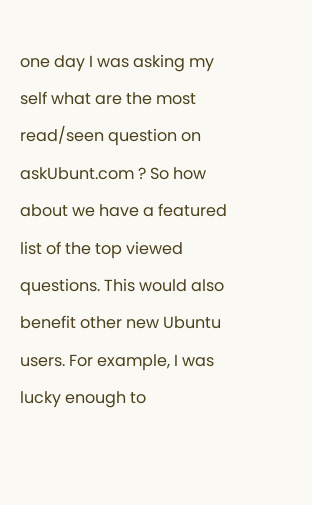one day I was asking my self what are the most read/seen question on askUbunt.com ? So how about we have a featured list of the top viewed questions. This would also benefit other new Ubuntu users. For example, I was lucky enough to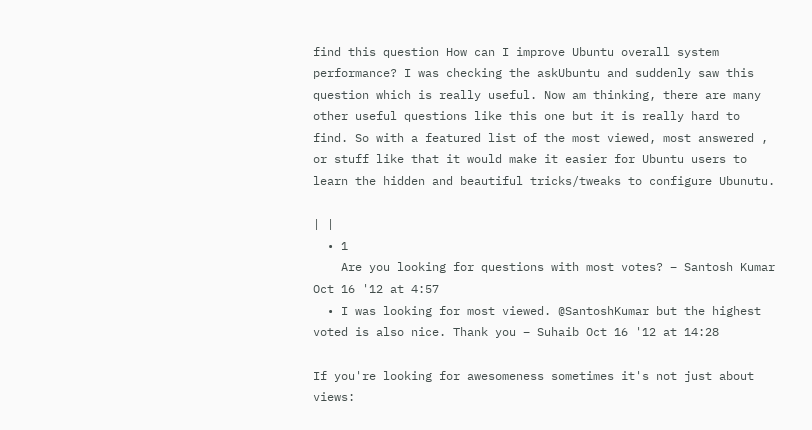find this question How can I improve Ubuntu overall system performance? I was checking the askUbuntu and suddenly saw this question which is really useful. Now am thinking, there are many other useful questions like this one but it is really hard to find. So with a featured list of the most viewed, most answered , or stuff like that it would make it easier for Ubuntu users to learn the hidden and beautiful tricks/tweaks to configure Ubunutu.

| |
  • 1
    Are you looking for questions with most votes? – Santosh Kumar Oct 16 '12 at 4:57
  • I was looking for most viewed. @SantoshKumar but the highest voted is also nice. Thank you – Suhaib Oct 16 '12 at 14:28

If you're looking for awesomeness sometimes it's not just about views: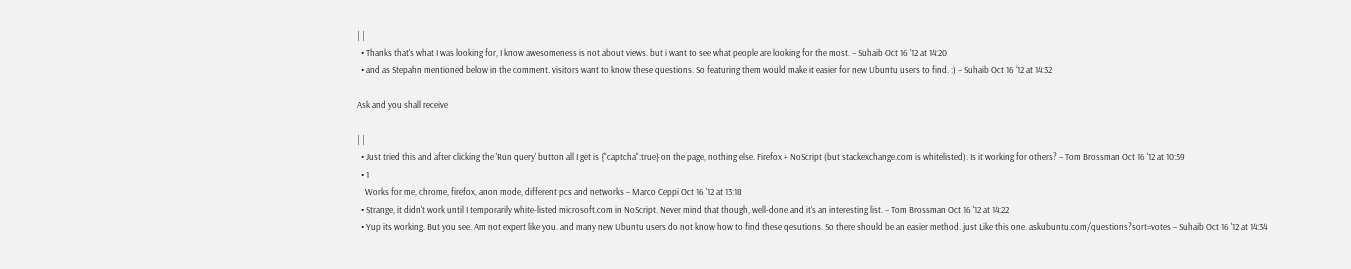| |
  • Thanks that's what I was looking for, I know awesomeness is not about views. but i want to see what people are looking for the most. – Suhaib Oct 16 '12 at 14:20
  • and as Stepahn mentioned below in the comment. visitors want to know these questions. So featuring them would make it easier for new Ubuntu users to find. :) – Suhaib Oct 16 '12 at 14:32

Ask and you shall receive

| |
  • Just tried this and after clicking the 'Run query' button all I get is {"captcha":true} on the page, nothing else. Firefox + NoScript (but stackexchange.com is whitelisted). Is it working for others? – Tom Brossman Oct 16 '12 at 10:59
  • 1
    Works for me, chrome, firefox, anon mode, different pcs and networks – Marco Ceppi Oct 16 '12 at 13:18
  • Strange, it didn't work until I temporarily white-listed microsoft.com in NoScript. Never mind that though, well-done and it's an interesting list. – Tom Brossman Oct 16 '12 at 14:22
  • Yup its working. But you see. Am not expert like you. and many new Ubuntu users do not know how to find these qesutions. So there should be an easier method. just Like this one. askubuntu.com/questions?sort=votes – Suhaib Oct 16 '12 at 14:34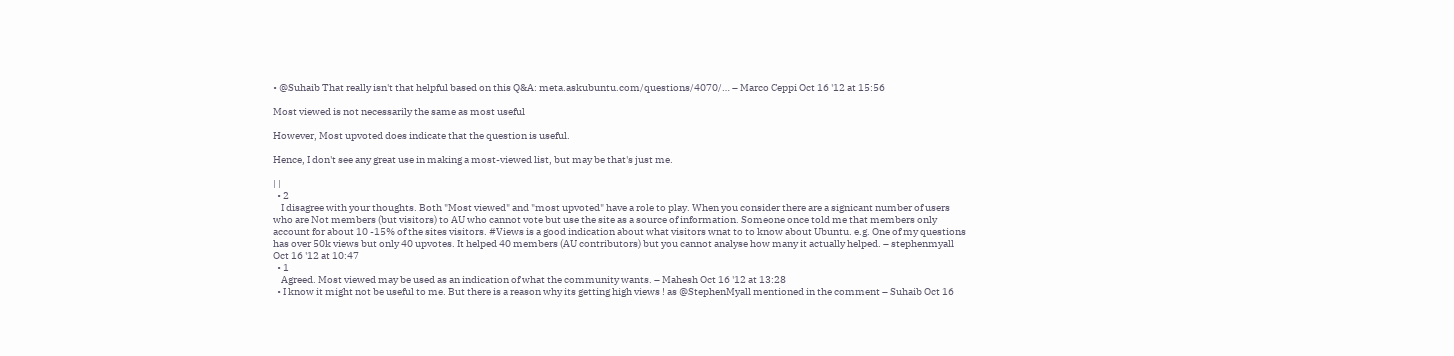• @Suhaib That really isn't that helpful based on this Q&A: meta.askubuntu.com/questions/4070/… – Marco Ceppi Oct 16 '12 at 15:56

Most viewed is not necessarily the same as most useful

However, Most upvoted does indicate that the question is useful.

Hence, I don't see any great use in making a most-viewed list, but may be that's just me.

| |
  • 2
    I disagree with your thoughts. Both "Most viewed" and "most upvoted" have a role to play. When you consider there are a signicant number of users who are Not members (but visitors) to AU who cannot vote but use the site as a source of information. Someone once told me that members only account for about 10 -15% of the sites visitors. #Views is a good indication about what visitors wnat to to know about Ubuntu. e.g. One of my questions has over 50k views but only 40 upvotes. It helped 40 members (AU contributors) but you cannot analyse how many it actually helped. – stephenmyall Oct 16 '12 at 10:47
  • 1
    Agreed. Most viewed may be used as an indication of what the community wants. – Mahesh Oct 16 '12 at 13:28
  • I know it might not be useful to me. But there is a reason why its getting high views ! as @StephenMyall mentioned in the comment – Suhaib Oct 16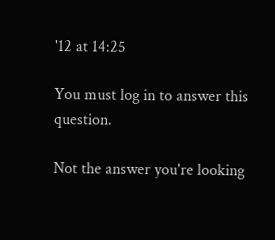'12 at 14:25

You must log in to answer this question.

Not the answer you're looking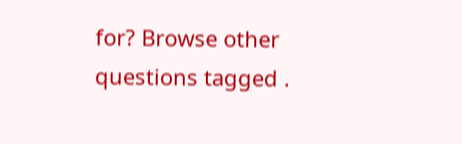for? Browse other questions tagged .